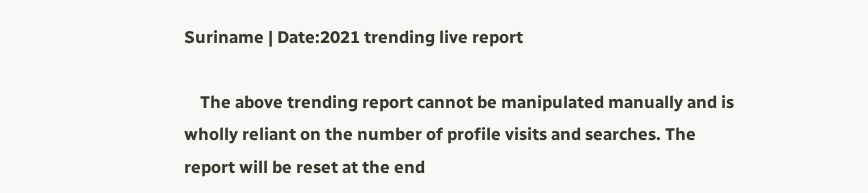Suriname | Date:2021 trending live report

    The above trending report cannot be manipulated manually and is wholly reliant on the number of profile visits and searches. The report will be reset at the end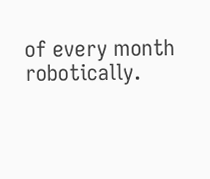of every month robotically.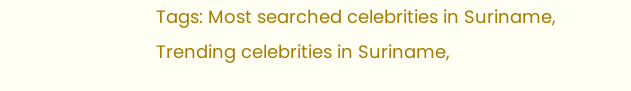Tags: Most searched celebrities in Suriname, Trending celebrities in Suriname,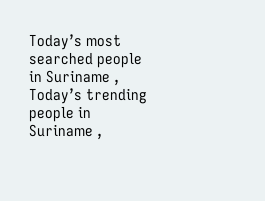Today’s most searched people in Suriname , Today’s trending people in Suriname ,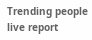Trending people live report